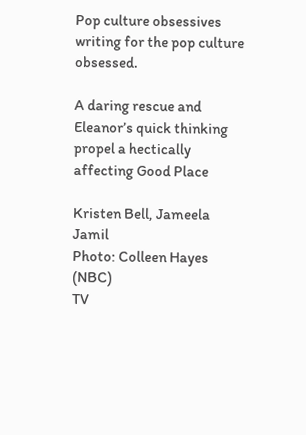Pop culture obsessives writing for the pop culture obsessed.

A daring rescue and Eleanor’s quick thinking propel a hectically affecting Good Place

Kristen Bell, Jameela Jamil
Photo: Colleen Hayes (NBC)
TV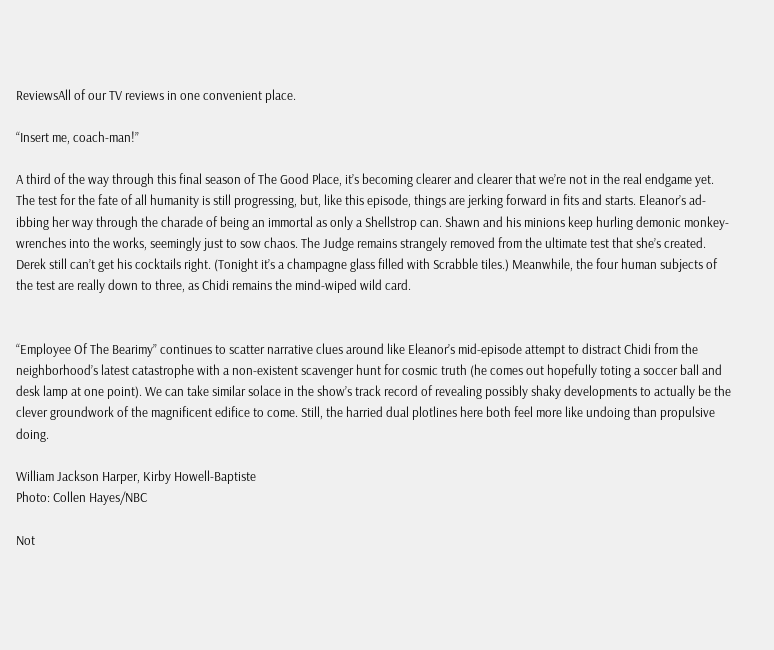ReviewsAll of our TV reviews in one convenient place.

“Insert me, coach-man!”

A third of the way through this final season of The Good Place, it’s becoming clearer and clearer that we’re not in the real endgame yet. The test for the fate of all humanity is still progressing, but, like this episode, things are jerking forward in fits and starts. Eleanor’s ad-ibbing her way through the charade of being an immortal as only a Shellstrop can. Shawn and his minions keep hurling demonic monkey-wrenches into the works, seemingly just to sow chaos. The Judge remains strangely removed from the ultimate test that she’s created. Derek still can’t get his cocktails right. (Tonight it’s a champagne glass filled with Scrabble tiles.) Meanwhile, the four human subjects of the test are really down to three, as Chidi remains the mind-wiped wild card.


“Employee Of The Bearimy” continues to scatter narrative clues around like Eleanor’s mid-episode attempt to distract Chidi from the neighborhood’s latest catastrophe with a non-existent scavenger hunt for cosmic truth (he comes out hopefully toting a soccer ball and desk lamp at one point). We can take similar solace in the show’s track record of revealing possibly shaky developments to actually be the clever groundwork of the magnificent edifice to come. Still, the harried dual plotlines here both feel more like undoing than propulsive doing.

William Jackson Harper, Kirby Howell-Baptiste
Photo: Collen Hayes/NBC

Not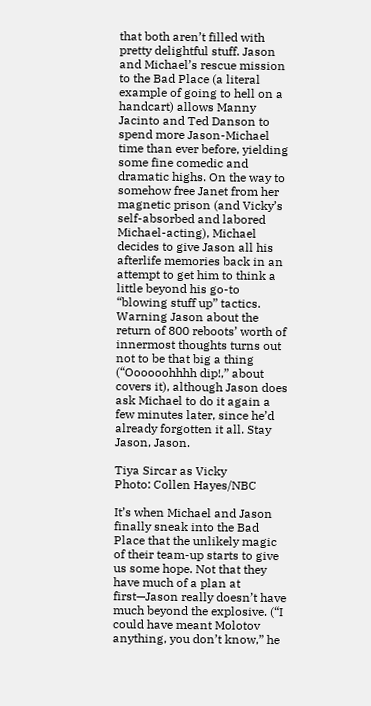that both aren’t filled with pretty delightful stuff. Jason and Michael’s rescue mission to the Bad Place (a literal example of going to hell on a handcart) allows Manny Jacinto and Ted Danson to spend more Jason-Michael time than ever before, yielding some fine comedic and dramatic highs. On the way to somehow free Janet from her magnetic prison (and Vicky’s self-absorbed and labored Michael-acting), Michael decides to give Jason all his afterlife memories back in an attempt to get him to think a little beyond his go-to “blowing stuff up” tactics. Warning Jason about the return of 800 reboots’ worth of innermost thoughts turns out not to be that big a thing (“Oooooohhhh dip!,” about covers it), although Jason does ask Michael to do it again a few minutes later, since he’d already forgotten it all. Stay Jason, Jason.

Tiya Sircar as Vicky
Photo: Collen Hayes/NBC

It’s when Michael and Jason finally sneak into the Bad Place that the unlikely magic of their team-up starts to give us some hope. Not that they have much of a plan at first—Jason really doesn’t have much beyond the explosive. (“I could have meant Molotov anything, you don’t know,” he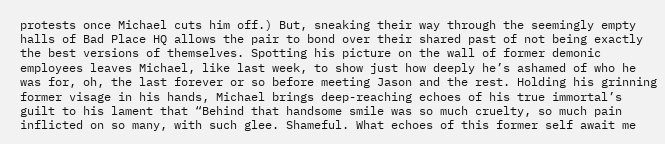protests once Michael cuts him off.) But, sneaking their way through the seemingly empty halls of Bad Place HQ allows the pair to bond over their shared past of not being exactly the best versions of themselves. Spotting his picture on the wall of former demonic employees leaves Michael, like last week, to show just how deeply he’s ashamed of who he was for, oh, the last forever or so before meeting Jason and the rest. Holding his grinning former visage in his hands, Michael brings deep-reaching echoes of his true immortal’s guilt to his lament that “Behind that handsome smile was so much cruelty, so much pain inflicted on so many, with such glee. Shameful. What echoes of this former self await me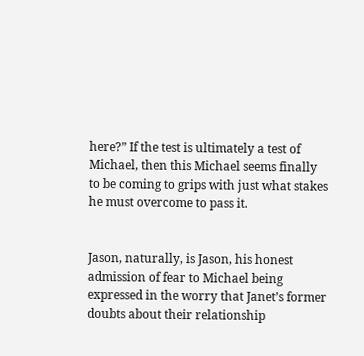here?” If the test is ultimately a test of Michael, then this Michael seems finally to be coming to grips with just what stakes he must overcome to pass it.


Jason, naturally, is Jason, his honest admission of fear to Michael being expressed in the worry that Janet’s former doubts about their relationship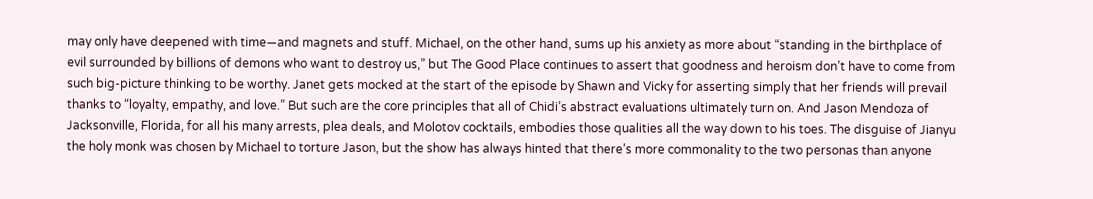may only have deepened with time—and magnets and stuff. Michael, on the other hand, sums up his anxiety as more about “standing in the birthplace of evil surrounded by billions of demons who want to destroy us,” but The Good Place continues to assert that goodness and heroism don’t have to come from such big-picture thinking to be worthy. Janet gets mocked at the start of the episode by Shawn and Vicky for asserting simply that her friends will prevail thanks to “loyalty, empathy, and love.” But such are the core principles that all of Chidi’s abstract evaluations ultimately turn on. And Jason Mendoza of Jacksonville, Florida, for all his many arrests, plea deals, and Molotov cocktails, embodies those qualities all the way down to his toes. The disguise of Jianyu the holy monk was chosen by Michael to torture Jason, but the show has always hinted that there’s more commonality to the two personas than anyone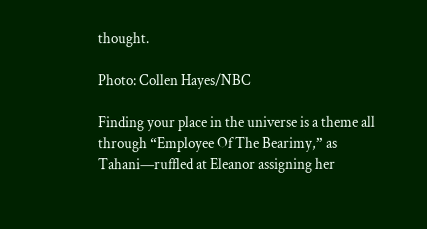thought.

Photo: Collen Hayes/NBC

Finding your place in the universe is a theme all through “Employee Of The Bearimy,” as Tahani—ruffled at Eleanor assigning her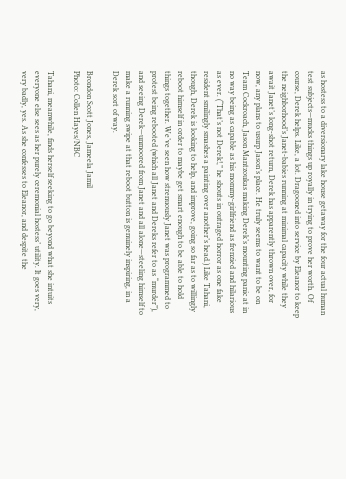as hostess to a diversionary lake house getaway for the four actual human test subjects—mucks things up royally in trying to prove her worth. Of course, Derek helps. Like, a lot. Dragooned into service by Eleanor to keep the neighborhood’s Janet-babies running at minimal capacity while they await Janet’s long-shot return, Derek has apparently thrown over, for now, any plans to usurp Jason’s place. He truly seems to want to be on Team Cockroach, Jason Mantzoukas making Derek’s mounting panic at in no way being as capable as his mommy-girlfriend as frenzied and hilarious as ever. (“That’s not Derek!,” he shouts in outraged horror as one fake resident smilingly smashes a painting over another’s head.) Like Tahani, though, Derek is looking to help, and improve, going so far as to willingly reboot himself in order to maybe get smart enough to be able to hold things together. We’ve seen how strenuously Janet was programmed to protest being rebooted (which all Janet and Dereks refer to as “murder”), and seeing Derek—unmoored from Janet and all alone—steeling himself to make a running swipe at that reboot button is genuinely inspiring, in a Derek sort of way.

Brondon Scott Jones, Jameela Jamil
Photo: Collen Hayes/NBC

Tahani, meanwhile, finds herself seeking to go beyond what she intuits everyone else sees as her purely ceremonial hostess’ utility. It goes very, very badly, yes. As she confesses to Eleanor, and despite the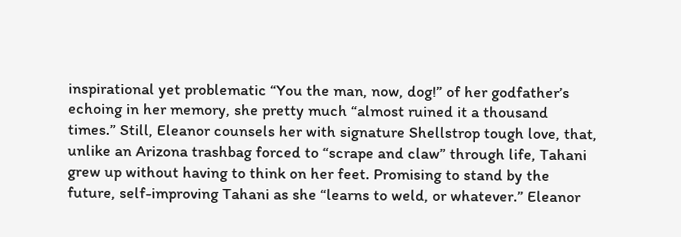inspirational yet problematic “You the man, now, dog!” of her godfather’s echoing in her memory, she pretty much “almost ruined it a thousand times.” Still, Eleanor counsels her with signature Shellstrop tough love, that, unlike an Arizona trashbag forced to “scrape and claw” through life, Tahani grew up without having to think on her feet. Promising to stand by the future, self-improving Tahani as she “learns to weld, or whatever.” Eleanor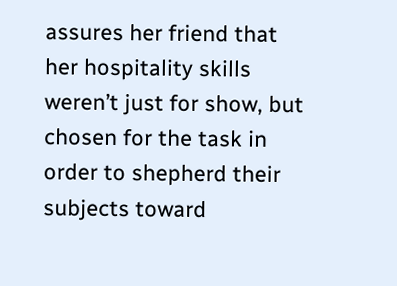assures her friend that her hospitality skills weren’t just for show, but chosen for the task in order to shepherd their subjects toward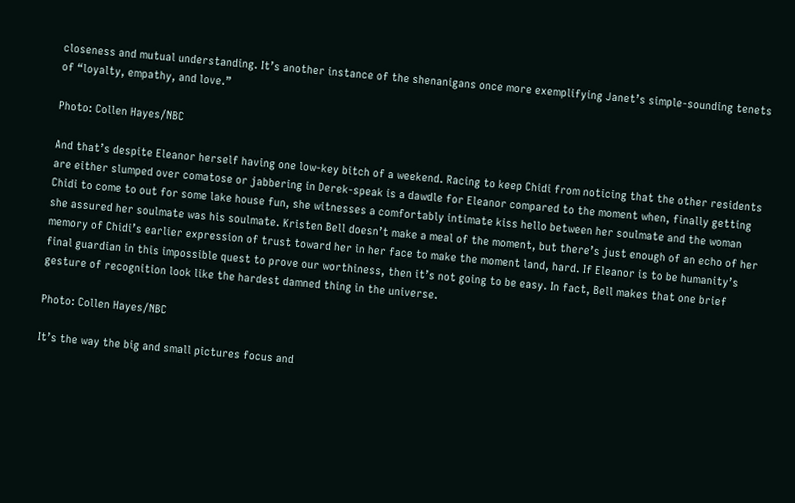closeness and mutual understanding. It’s another instance of the shenanigans once more exemplifying Janet’s simple-sounding tenets of “loyalty, empathy, and love.”

Photo: Collen Hayes/NBC

And that’s despite Eleanor herself having one low-key bitch of a weekend. Racing to keep Chidi from noticing that the other residents are either slumped over comatose or jabbering in Derek-speak is a dawdle for Eleanor compared to the moment when, finally getting Chidi to come to out for some lake house fun, she witnesses a comfortably intimate kiss hello between her soulmate and the woman she assured her soulmate was his soulmate. Kristen Bell doesn’t make a meal of the moment, but there’s just enough of an echo of her memory of Chidi’s earlier expression of trust toward her in her face to make the moment land, hard. If Eleanor is to be humanity’s final guardian in this impossible quest to prove our worthiness, then it’s not going to be easy. In fact, Bell makes that one brief gesture of recognition look like the hardest damned thing in the universe.

Photo: Collen Hayes/NBC

It’s the way the big and small pictures focus and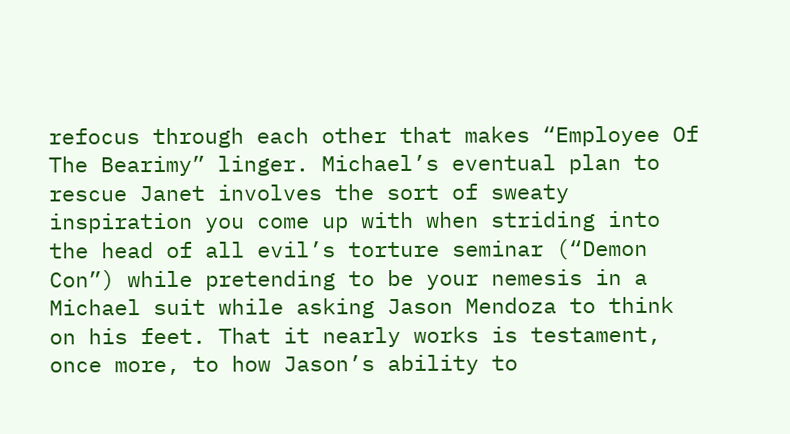refocus through each other that makes “Employee Of The Bearimy” linger. Michael’s eventual plan to rescue Janet involves the sort of sweaty inspiration you come up with when striding into the head of all evil’s torture seminar (“Demon Con”) while pretending to be your nemesis in a Michael suit while asking Jason Mendoza to think on his feet. That it nearly works is testament, once more, to how Jason’s ability to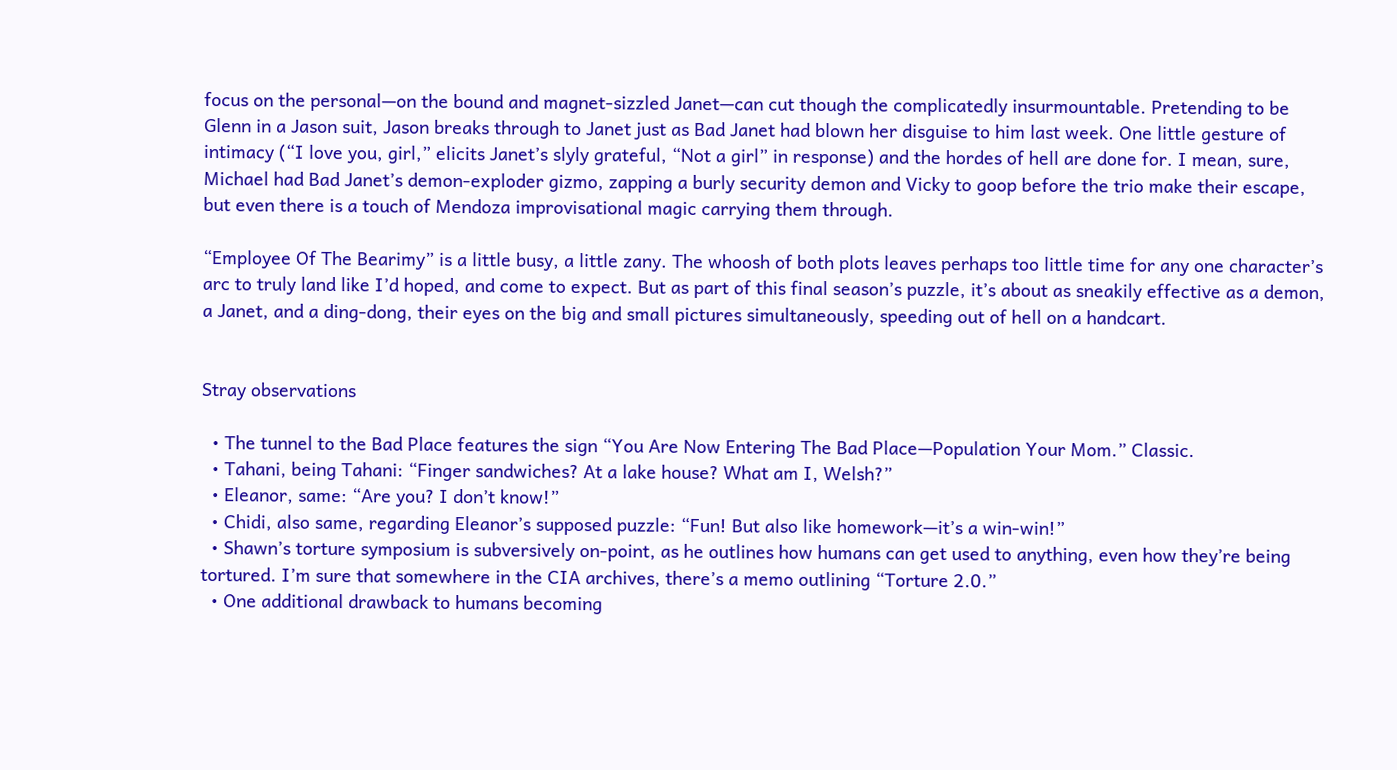focus on the personal—on the bound and magnet-sizzled Janet—can cut though the complicatedly insurmountable. Pretending to be Glenn in a Jason suit, Jason breaks through to Janet just as Bad Janet had blown her disguise to him last week. One little gesture of intimacy (“I love you, girl,” elicits Janet’s slyly grateful, “Not a girl” in response) and the hordes of hell are done for. I mean, sure, Michael had Bad Janet’s demon-exploder gizmo, zapping a burly security demon and Vicky to goop before the trio make their escape, but even there is a touch of Mendoza improvisational magic carrying them through.

“Employee Of The Bearimy” is a little busy, a little zany. The whoosh of both plots leaves perhaps too little time for any one character’s arc to truly land like I’d hoped, and come to expect. But as part of this final season’s puzzle, it’s about as sneakily effective as a demon, a Janet, and a ding-dong, their eyes on the big and small pictures simultaneously, speeding out of hell on a handcart.


Stray observations

  • The tunnel to the Bad Place features the sign “You Are Now Entering The Bad Place—Population Your Mom.” Classic.
  • Tahani, being Tahani: “Finger sandwiches? At a lake house? What am I, Welsh?”
  • Eleanor, same: “Are you? I don’t know!”
  • Chidi, also same, regarding Eleanor’s supposed puzzle: “Fun! But also like homework—it’s a win-win!”
  • Shawn’s torture symposium is subversively on-point, as he outlines how humans can get used to anything, even how they’re being tortured. I’m sure that somewhere in the CIA archives, there’s a memo outlining “Torture 2.0.”
  • One additional drawback to humans becoming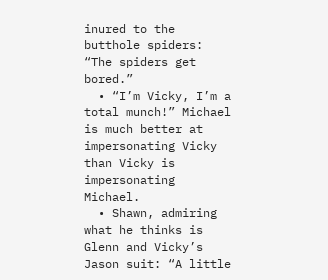inured to the butthole spiders: “The spiders get bored.”
  • “I’m Vicky, I’m a total munch!” Michael is much better at impersonating Vicky than Vicky is impersonating Michael.
  • Shawn, admiring what he thinks is Glenn and Vicky’s Jason suit: “A little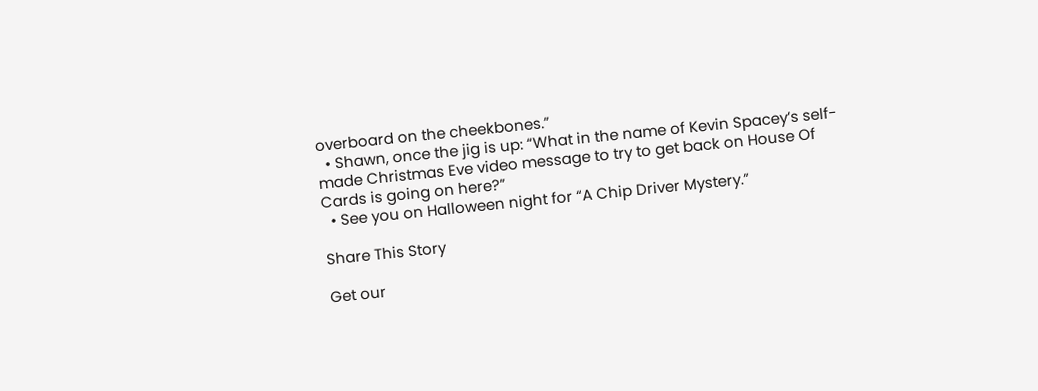overboard on the cheekbones.”
  • Shawn, once the jig is up: “What in the name of Kevin Spacey’s self-made Christmas Eve video message to try to get back on House Of Cards is going on here?”
  • See you on Halloween night for “A Chip Driver Mystery.”

Share This Story

Get our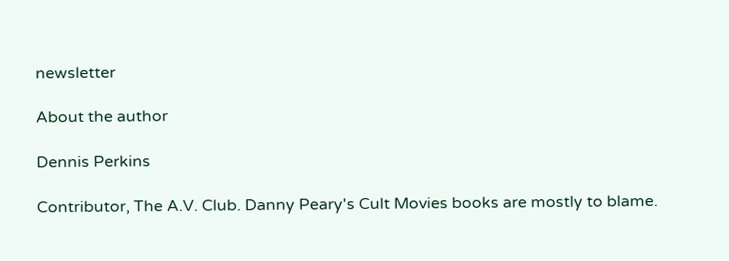newsletter

About the author

Dennis Perkins

Contributor, The A.V. Club. Danny Peary's Cult Movies books are mostly to blame.